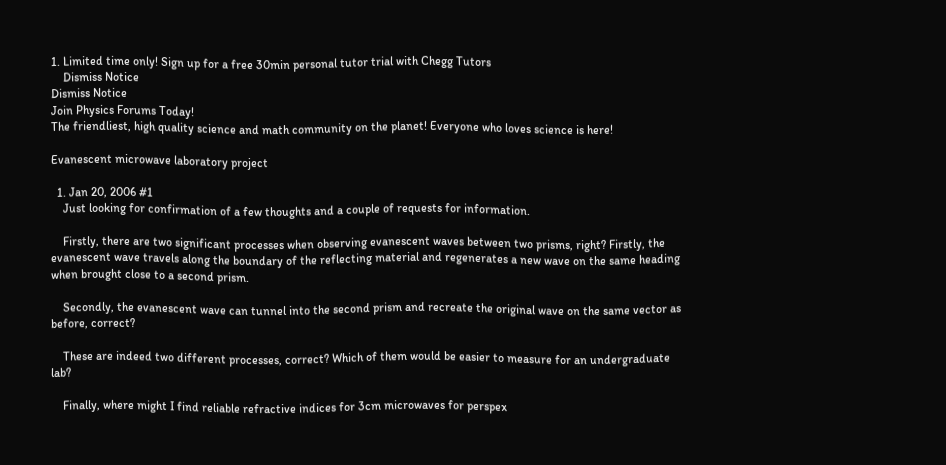1. Limited time only! Sign up for a free 30min personal tutor trial with Chegg Tutors
    Dismiss Notice
Dismiss Notice
Join Physics Forums Today!
The friendliest, high quality science and math community on the planet! Everyone who loves science is here!

Evanescent microwave laboratory project

  1. Jan 20, 2006 #1
    Just looking for confirmation of a few thoughts and a couple of requests for information.

    Firstly, there are two significant processes when observing evanescent waves between two prisms, right? Firstly, the evanescent wave travels along the boundary of the reflecting material and regenerates a new wave on the same heading when brought close to a second prism.

    Secondly, the evanescent wave can tunnel into the second prism and recreate the original wave on the same vector as before, correct?

    These are indeed two different processes, correct? Which of them would be easier to measure for an undergraduate lab?

    Finally, where might I find reliable refractive indices for 3cm microwaves for perspex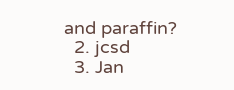and paraffin?
  2. jcsd
  3. Jan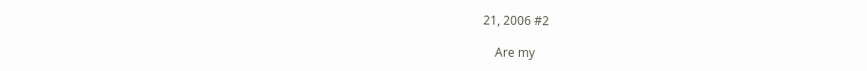21, 2006 #2

    Are my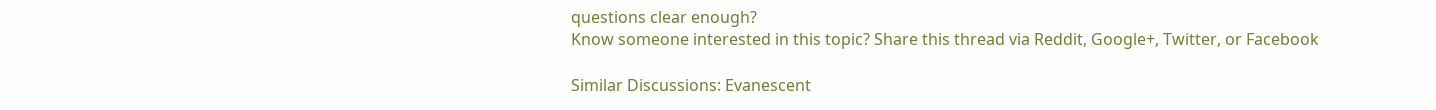questions clear enough?
Know someone interested in this topic? Share this thread via Reddit, Google+, Twitter, or Facebook

Similar Discussions: Evanescent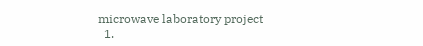microwave laboratory project
  1.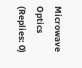Microwave Optics (Replies: 0)